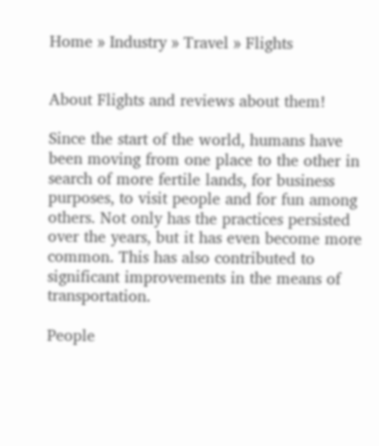Home » Industry » Travel » Flights


About Flights and reviews about them!

Since the start of the world, humans have been moving from one place to the other in search of more fertile lands, for business purposes, to visit people and for fun among others. Not only has the practices persisted over the years, but it has even become more common. This has also contributed to significant improvements in the means of transportation.

People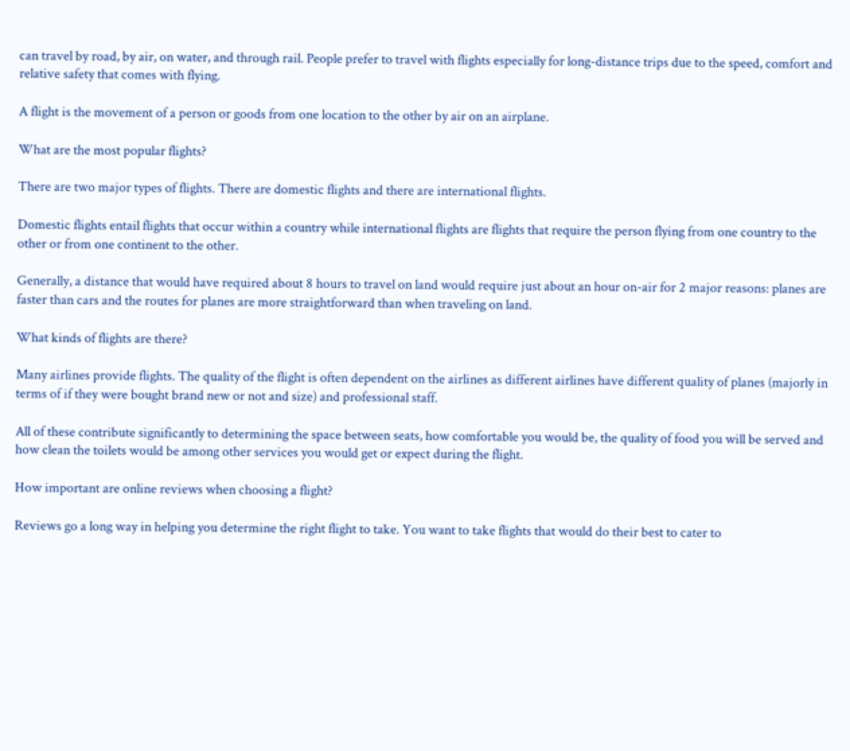can travel by road, by air, on water, and through rail. People prefer to travel with flights especially for long-distance trips due to the speed, comfort and relative safety that comes with flying.

A flight is the movement of a person or goods from one location to the other by air on an airplane.

What are the most popular flights?

There are two major types of flights. There are domestic flights and there are international flights.

Domestic flights entail flights that occur within a country while international flights are flights that require the person flying from one country to the other or from one continent to the other.

Generally, a distance that would have required about 8 hours to travel on land would require just about an hour on-air for 2 major reasons: planes are faster than cars and the routes for planes are more straightforward than when traveling on land.

What kinds of flights are there?

Many airlines provide flights. The quality of the flight is often dependent on the airlines as different airlines have different quality of planes (majorly in terms of if they were bought brand new or not and size) and professional staff.

All of these contribute significantly to determining the space between seats, how comfortable you would be, the quality of food you will be served and how clean the toilets would be among other services you would get or expect during the flight.

How important are online reviews when choosing a flight?

Reviews go a long way in helping you determine the right flight to take. You want to take flights that would do their best to cater to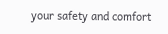your safety and comfort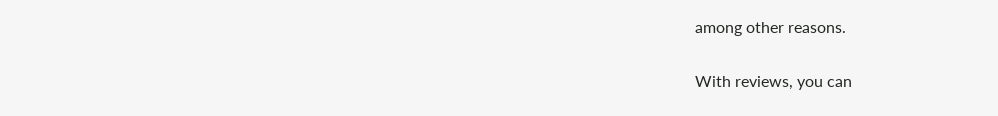among other reasons.

With reviews, you can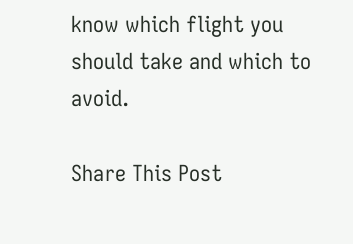know which flight you should take and which to avoid.

Share This Post